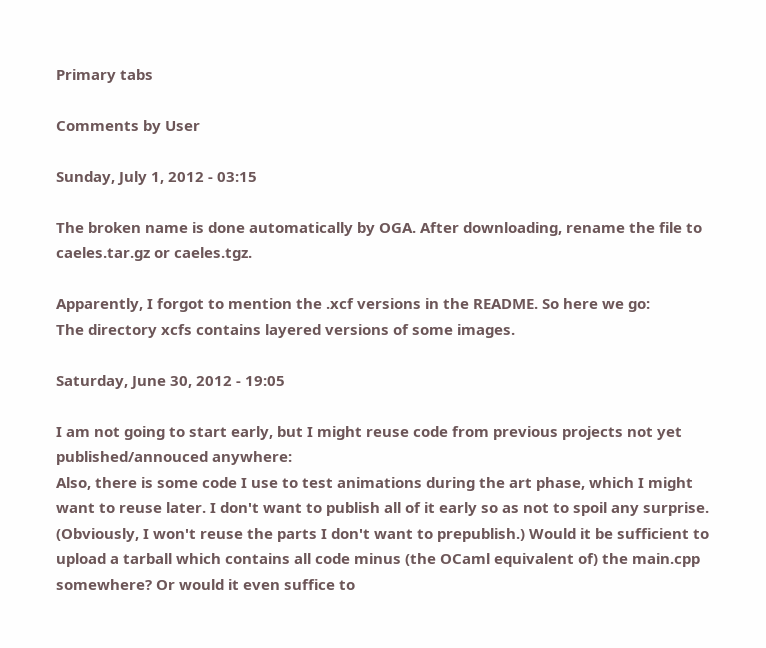Primary tabs

Comments by User

Sunday, July 1, 2012 - 03:15

The broken name is done automatically by OGA. After downloading, rename the file to caeles.tar.gz or caeles.tgz.

Apparently, I forgot to mention the .xcf versions in the README. So here we go:
The directory xcfs contains layered versions of some images.

Saturday, June 30, 2012 - 19:05

I am not going to start early, but I might reuse code from previous projects not yet published/annouced anywhere:
Also, there is some code I use to test animations during the art phase, which I might want to reuse later. I don't want to publish all of it early so as not to spoil any surprise. (Obviously, I won't reuse the parts I don't want to prepublish.) Would it be sufficient to upload a tarball which contains all code minus (the OCaml equivalent of) the main.cpp somewhere? Or would it even suffice to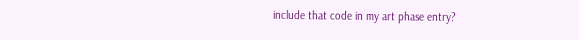include that code in my art phase entry?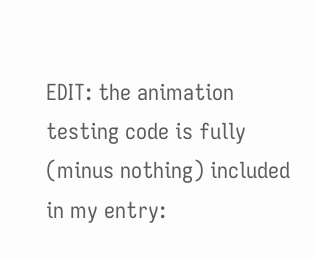EDIT: the animation testing code is fully (minus nothing) included in my entry: